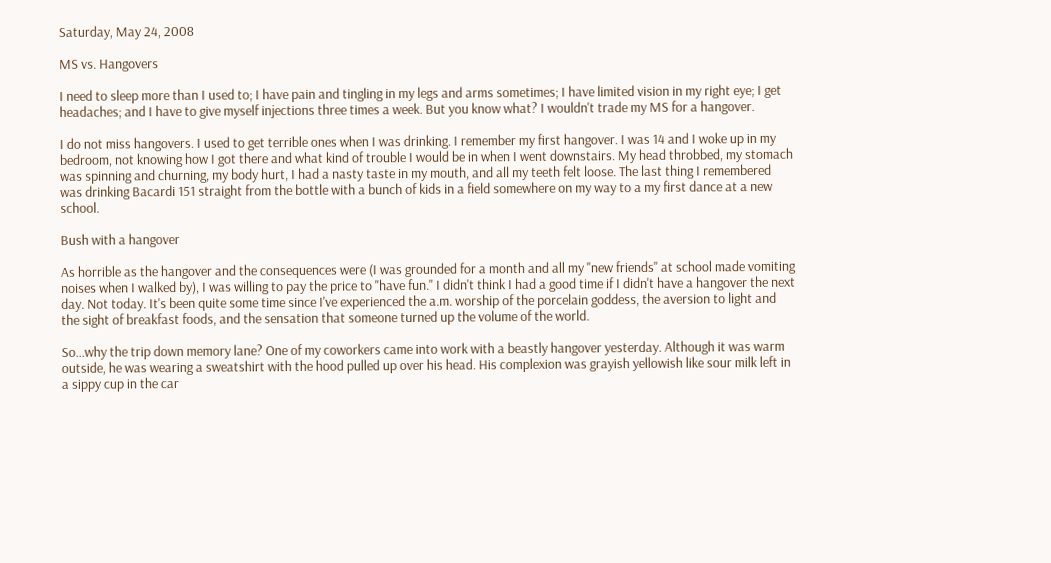Saturday, May 24, 2008

MS vs. Hangovers

I need to sleep more than I used to; I have pain and tingling in my legs and arms sometimes; I have limited vision in my right eye; I get headaches; and I have to give myself injections three times a week. But you know what? I wouldn't trade my MS for a hangover.

I do not miss hangovers. I used to get terrible ones when I was drinking. I remember my first hangover. I was 14 and I woke up in my bedroom, not knowing how I got there and what kind of trouble I would be in when I went downstairs. My head throbbed, my stomach was spinning and churning, my body hurt, I had a nasty taste in my mouth, and all my teeth felt loose. The last thing I remembered was drinking Bacardi 151 straight from the bottle with a bunch of kids in a field somewhere on my way to a my first dance at a new school.

Bush with a hangover

As horrible as the hangover and the consequences were (I was grounded for a month and all my "new friends" at school made vomiting noises when I walked by), I was willing to pay the price to "have fun." I didn't think I had a good time if I didn't have a hangover the next day. Not today. It's been quite some time since I've experienced the a.m. worship of the porcelain goddess, the aversion to light and the sight of breakfast foods, and the sensation that someone turned up the volume of the world.

So...why the trip down memory lane? One of my coworkers came into work with a beastly hangover yesterday. Although it was warm outside, he was wearing a sweatshirt with the hood pulled up over his head. His complexion was grayish yellowish like sour milk left in a sippy cup in the car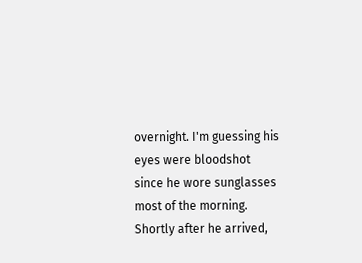overnight. I'm guessing his eyes were bloodshot since he wore sunglasses most of the morning. Shortly after he arrived,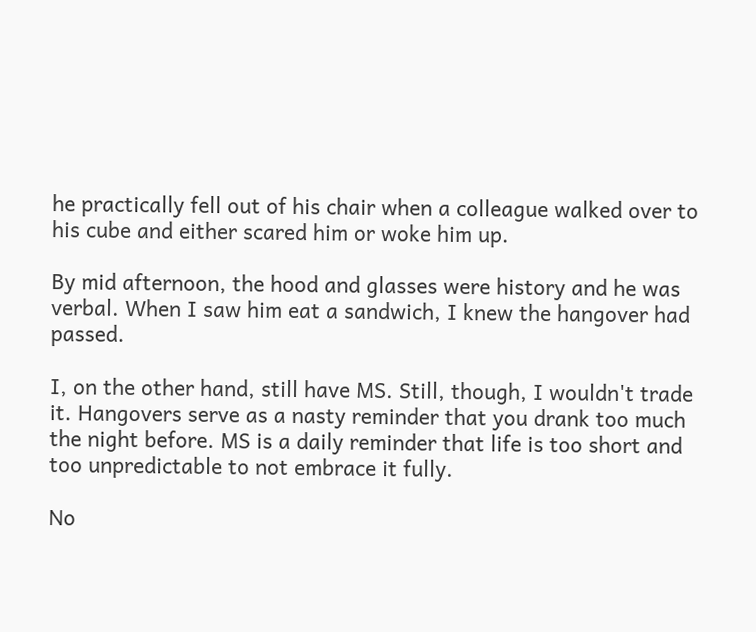he practically fell out of his chair when a colleague walked over to his cube and either scared him or woke him up.

By mid afternoon, the hood and glasses were history and he was verbal. When I saw him eat a sandwich, I knew the hangover had passed.

I, on the other hand, still have MS. Still, though, I wouldn't trade it. Hangovers serve as a nasty reminder that you drank too much the night before. MS is a daily reminder that life is too short and too unpredictable to not embrace it fully.

No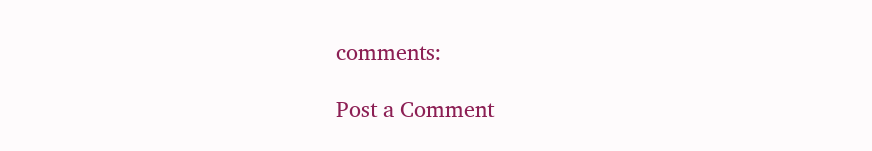comments:

Post a Comment